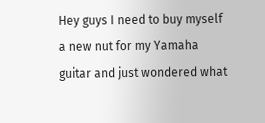Hey guys I need to buy myself a new nut for my Yamaha guitar and just wondered what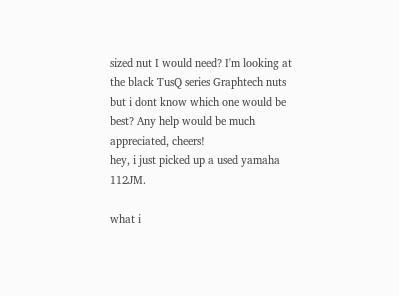sized nut I would need? I'm looking at the black TusQ series Graphtech nuts but i dont know which one would be best? Any help would be much appreciated, cheers!
hey, i just picked up a used yamaha 112JM.

what i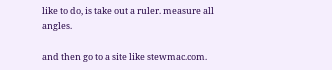like to do, is take out a ruler. measure all angles.

and then go to a site like stewmac.com.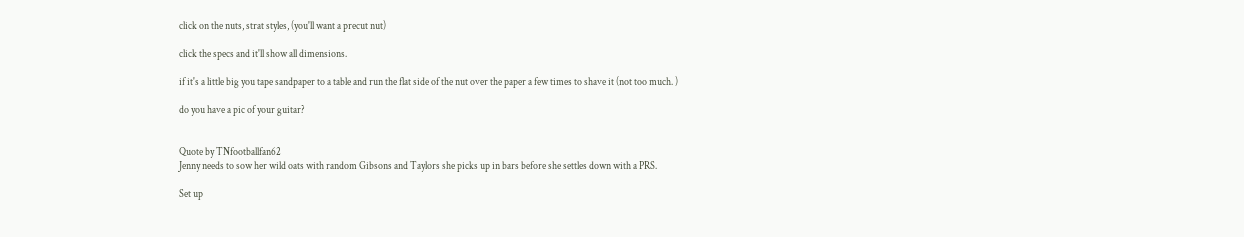click on the nuts, strat styles, (you'll want a precut nut)

click the specs and it'll show all dimensions.

if it's a little big you tape sandpaper to a table and run the flat side of the nut over the paper a few times to shave it (not too much. )

do you have a pic of your guitar?


Quote by TNfootballfan62
Jenny needs to sow her wild oats with random Gibsons and Taylors she picks up in bars before she settles down with a PRS.

Set up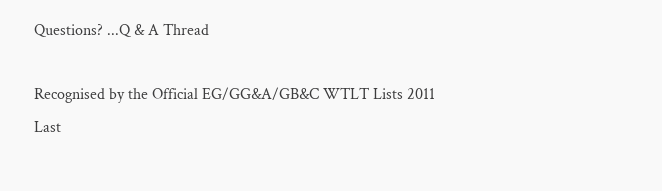Questions? ...Q & A Thread

Recognised by the Official EG/GG&A/GB&C WTLT Lists 2011
Last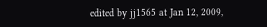edited by jj1565 at Jan 12, 2009,